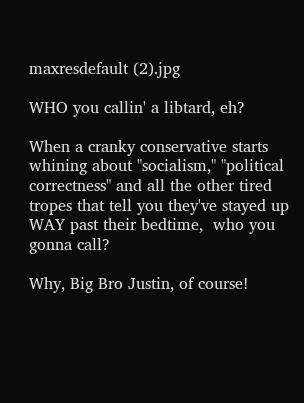maxresdefault (2).jpg

WHO you callin' a libtard, eh?

When a cranky conservative starts whining about "socialism," "political correctness" and all the other tired tropes that tell you they've stayed up WAY past their bedtime,  who you gonna call?

Why, Big Bro Justin, of course!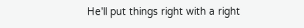He'll put things right with a right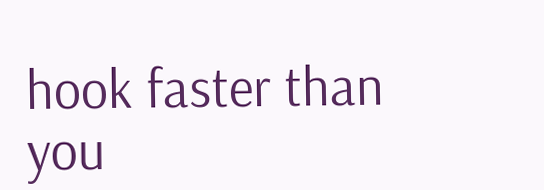hook faster than you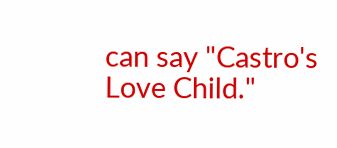can say "Castro's Love Child."